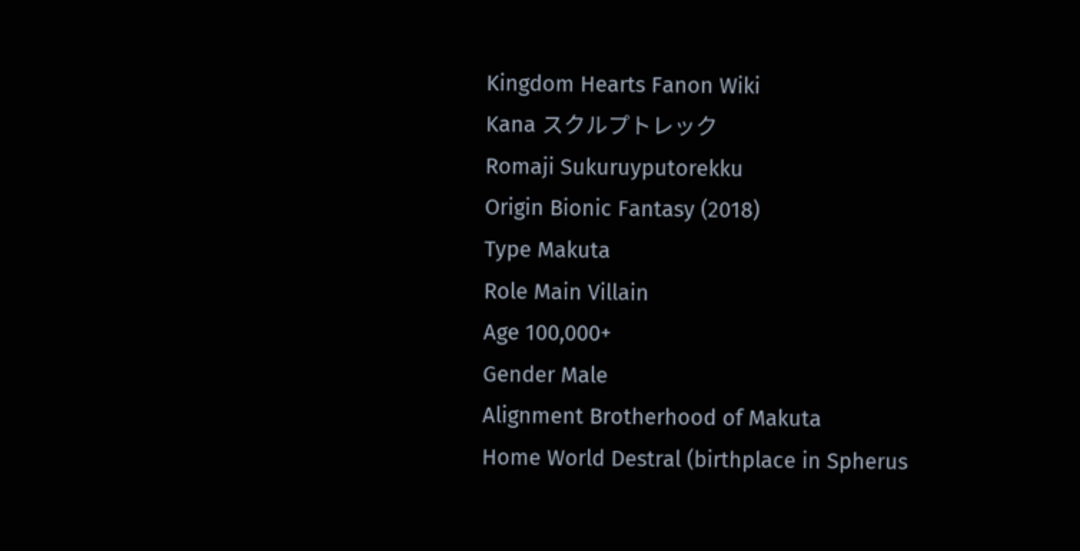Kingdom Hearts Fanon Wiki
Kana スクルプトレック
Romaji Sukuruyputorekku
Origin Bionic Fantasy (2018)
Type Makuta
Role Main Villain
Age 100,000+
Gender Male
Alignment Brotherhood of Makuta
Home World Destral (birthplace in Spherus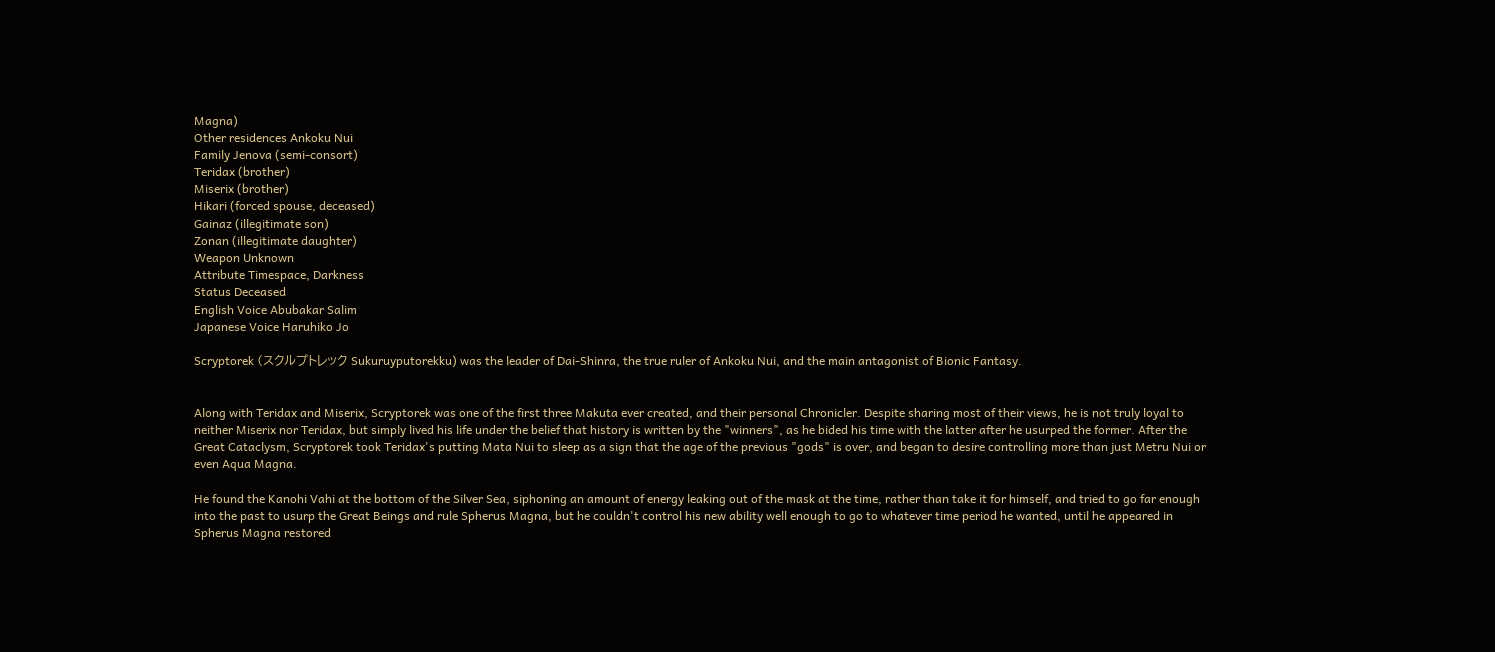Magna)
Other residences Ankoku Nui
Family Jenova (semi-consort)
Teridax (brother)
Miserix (brother)
Hikari (forced spouse, deceased)
Gainaz (illegitimate son)
Zonan (illegitimate daughter)
Weapon Unknown
Attribute Timespace, Darkness
Status Deceased
English Voice Abubakar Salim
Japanese Voice Haruhiko Jo

Scryptorek (スクルプトレック Sukuruyputorekku) was the leader of Dai-Shinra, the true ruler of Ankoku Nui, and the main antagonist of Bionic Fantasy.


Along with Teridax and Miserix, Scryptorek was one of the first three Makuta ever created, and their personal Chronicler. Despite sharing most of their views, he is not truly loyal to neither Miserix nor Teridax, but simply lived his life under the belief that history is written by the "winners", as he bided his time with the latter after he usurped the former. After the Great Cataclysm, Scryptorek took Teridax's putting Mata Nui to sleep as a sign that the age of the previous "gods" is over, and began to desire controlling more than just Metru Nui or even Aqua Magna.

He found the Kanohi Vahi at the bottom of the Silver Sea, siphoning an amount of energy leaking out of the mask at the time, rather than take it for himself, and tried to go far enough into the past to usurp the Great Beings and rule Spherus Magna, but he couldn't control his new ability well enough to go to whatever time period he wanted, until he appeared in Spherus Magna restored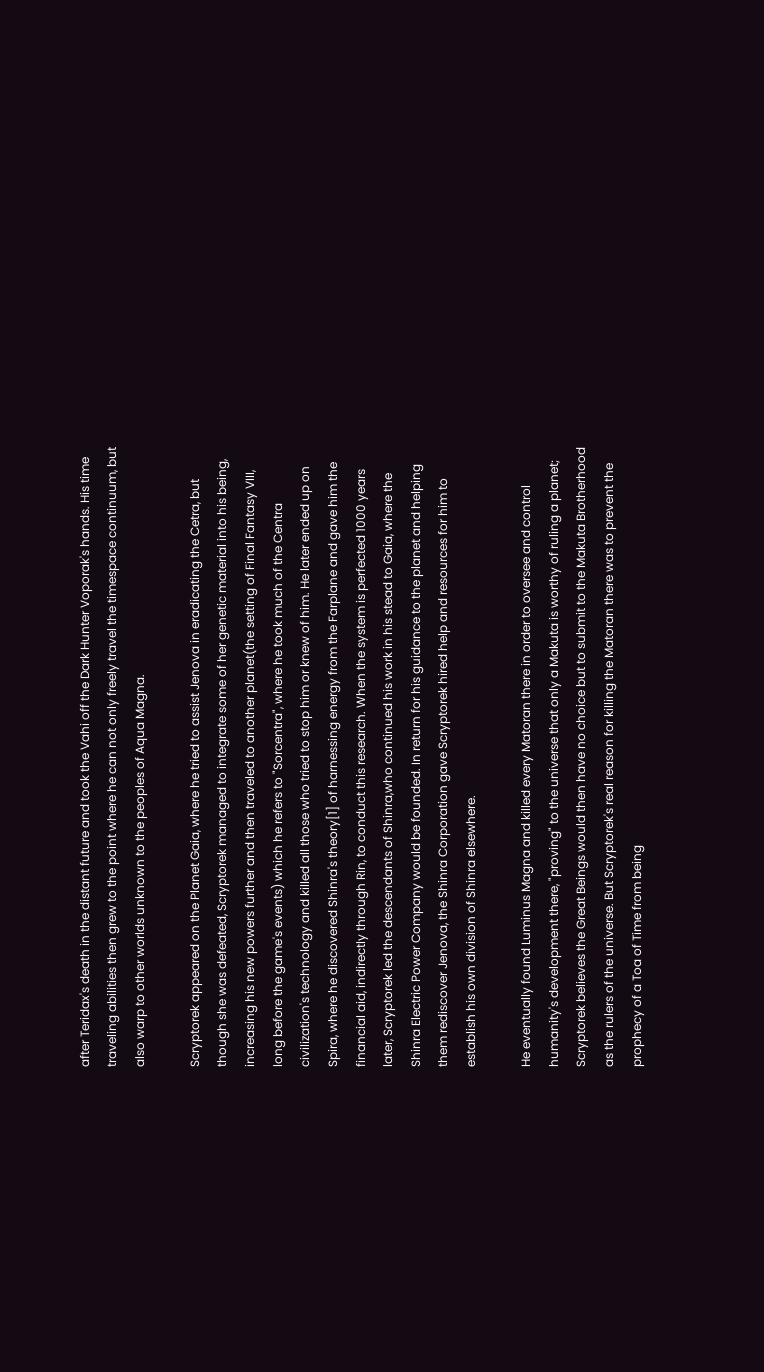after Teridax's death in the distant future and took the Vahi off the Dark Hunter Voporak's hands. His time traveling abilities then grew to the point where he can not only freely travel the timespace continuum, but also warp to other worlds unknown to the peoples of Aqua Magna.

Scryptorek appeared on the Planet Gaia, where he tried to assist Jenova in eradicating the Cetra, but though she was defeated, Scryptorek managed to integrate some of her genetic material into his being, increasing his new powers further and then traveled to another planet(the setting of Final Fantasy VIII, long before the game's events) which he refers to "Sorcentra", where he took much of the Centra civilization's technology and killed all those who tried to stop him or knew of him. He later ended up on Spira, where he discovered Shinra's theory[1] of harnessing energy from the Farplane and gave him the financial aid, indirectly through Rin, to conduct this research. When the system is perfected 1000 years later, Scryptorek led the descendants of Shinra,who continued his work in his stead to Gaia, where the Shinra Electric Power Company would be founded. In return for his guidance to the planet and helping them rediscover Jenova, the Shinra Corporation gave Scryptorek hired help and resources for him to establish his own division of Shinra elsewhere.

He eventually found Luminus Magna and killed every Matoran there in order to oversee and control humanity's development there, "proving" to the universe that only a Makuta is worthy of ruling a planet; Scryptorek believes the Great Beings would then have no choice but to submit to the Makuta Brotherhood as the rulers of the universe. But Scryptorek's real reason for killing the Matoran there was to prevent the prophecy of a Toa of Time from being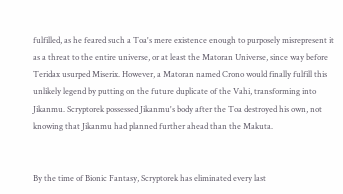fulfilled, as he feared such a Toa's mere existence enough to purposely misrepresent it as a threat to the entire universe, or at least the Matoran Universe, since way before Teridax usurped Miserix. However, a Matoran named Crono would finally fulfill this unlikely legend by putting on the future duplicate of the Vahi, transforming into Jikanmu. Scryptorek possessed Jikanmu's body after the Toa destroyed his own, not knowing that Jikanmu had planned further ahead than the Makuta.


By the time of Bionic Fantasy, Scryptorek has eliminated every last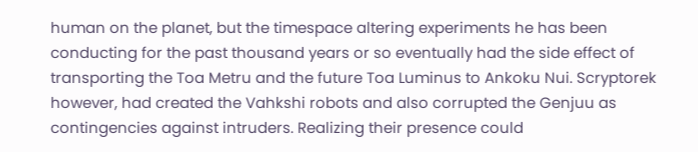human on the planet, but the timespace altering experiments he has been conducting for the past thousand years or so eventually had the side effect of transporting the Toa Metru and the future Toa Luminus to Ankoku Nui. Scryptorek however, had created the Vahkshi robots and also corrupted the Genjuu as contingencies against intruders. Realizing their presence could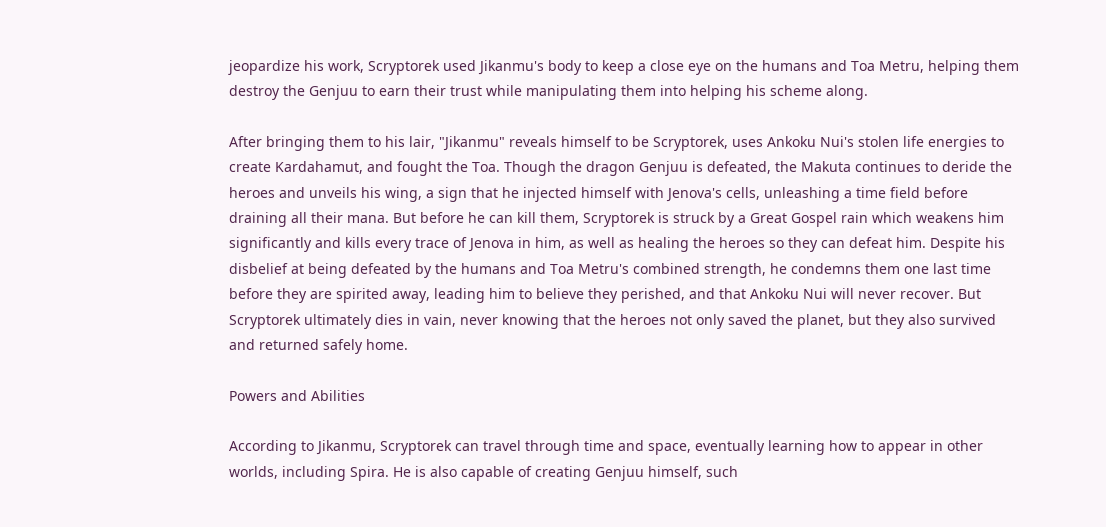jeopardize his work, Scryptorek used Jikanmu's body to keep a close eye on the humans and Toa Metru, helping them destroy the Genjuu to earn their trust while manipulating them into helping his scheme along.

After bringing them to his lair, "Jikanmu" reveals himself to be Scryptorek, uses Ankoku Nui's stolen life energies to create Kardahamut, and fought the Toa. Though the dragon Genjuu is defeated, the Makuta continues to deride the heroes and unveils his wing, a sign that he injected himself with Jenova's cells, unleashing a time field before draining all their mana. But before he can kill them, Scryptorek is struck by a Great Gospel rain which weakens him significantly and kills every trace of Jenova in him, as well as healing the heroes so they can defeat him. Despite his disbelief at being defeated by the humans and Toa Metru's combined strength, he condemns them one last time before they are spirited away, leading him to believe they perished, and that Ankoku Nui will never recover. But Scryptorek ultimately dies in vain, never knowing that the heroes not only saved the planet, but they also survived and returned safely home.

Powers and Abilities

According to Jikanmu, Scryptorek can travel through time and space, eventually learning how to appear in other worlds, including Spira. He is also capable of creating Genjuu himself, such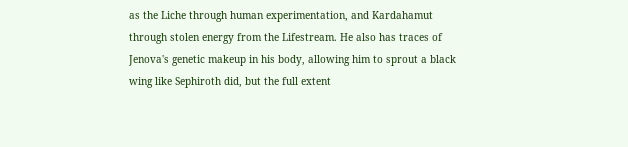as the Liche through human experimentation, and Kardahamut through stolen energy from the Lifestream. He also has traces of Jenova's genetic makeup in his body, allowing him to sprout a black wing like Sephiroth did, but the full extent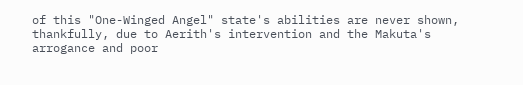of this "One-Winged Angel" state's abilities are never shown, thankfully, due to Aerith's intervention and the Makuta's arrogance and poor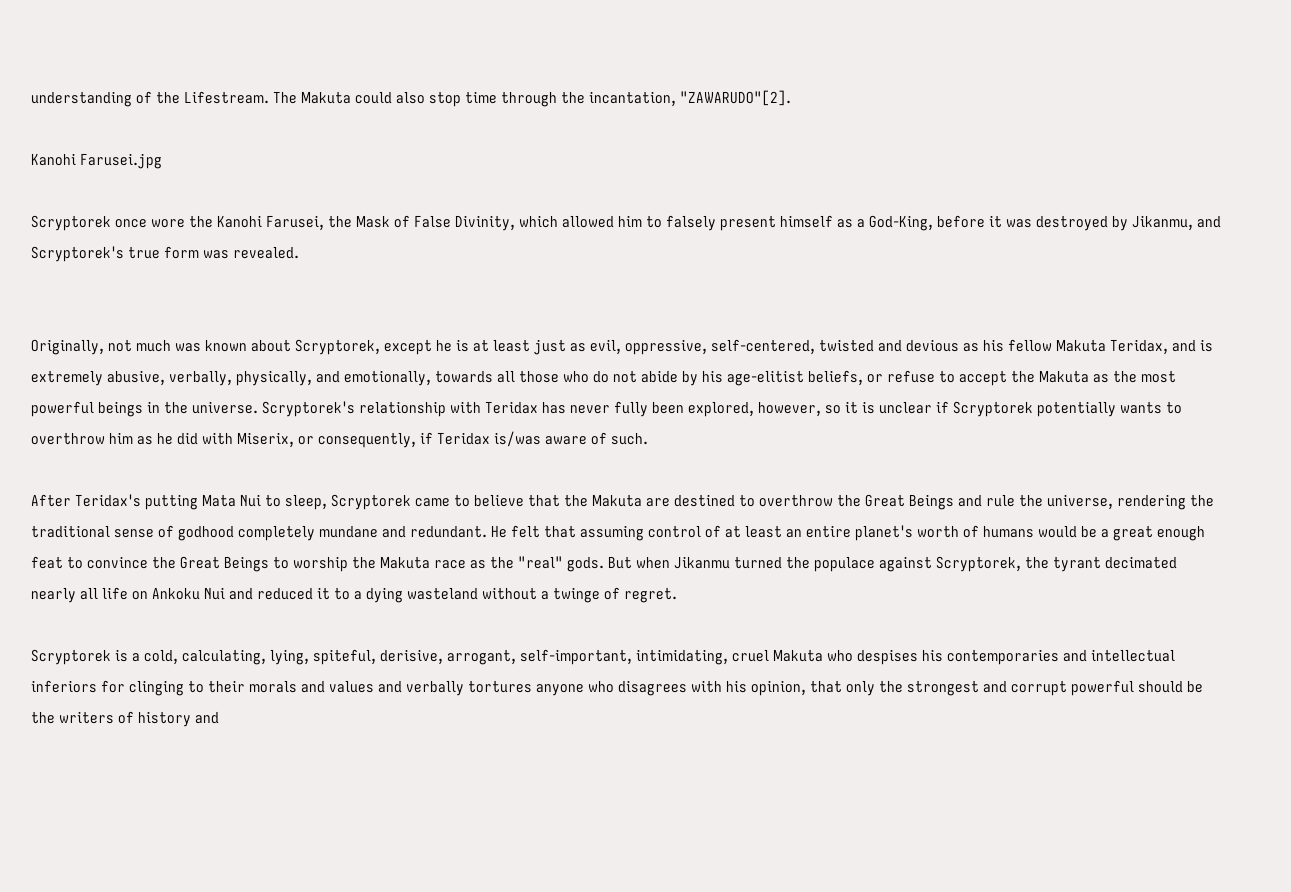understanding of the Lifestream. The Makuta could also stop time through the incantation, "ZAWARUDO"[2].

Kanohi Farusei.jpg

Scryptorek once wore the Kanohi Farusei, the Mask of False Divinity, which allowed him to falsely present himself as a God-King, before it was destroyed by Jikanmu, and Scryptorek's true form was revealed.


Originally, not much was known about Scryptorek, except he is at least just as evil, oppressive, self-centered, twisted and devious as his fellow Makuta Teridax, and is extremely abusive, verbally, physically, and emotionally, towards all those who do not abide by his age-elitist beliefs, or refuse to accept the Makuta as the most powerful beings in the universe. Scryptorek's relationship with Teridax has never fully been explored, however, so it is unclear if Scryptorek potentially wants to overthrow him as he did with Miserix, or consequently, if Teridax is/was aware of such.

After Teridax's putting Mata Nui to sleep, Scryptorek came to believe that the Makuta are destined to overthrow the Great Beings and rule the universe, rendering the traditional sense of godhood completely mundane and redundant. He felt that assuming control of at least an entire planet's worth of humans would be a great enough feat to convince the Great Beings to worship the Makuta race as the "real" gods. But when Jikanmu turned the populace against Scryptorek, the tyrant decimated nearly all life on Ankoku Nui and reduced it to a dying wasteland without a twinge of regret.

Scryptorek is a cold, calculating, lying, spiteful, derisive, arrogant, self-important, intimidating, cruel Makuta who despises his contemporaries and intellectual inferiors for clinging to their morals and values and verbally tortures anyone who disagrees with his opinion, that only the strongest and corrupt powerful should be the writers of history and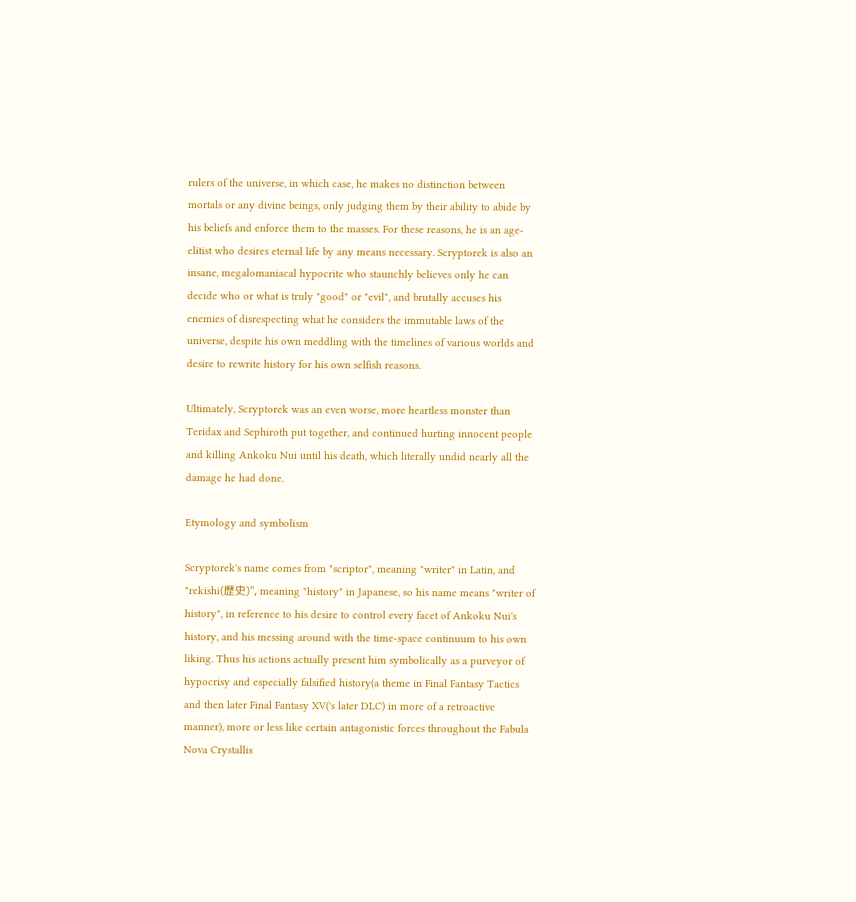rulers of the universe, in which case, he makes no distinction between mortals or any divine beings, only judging them by their ability to abide by his beliefs and enforce them to the masses. For these reasons, he is an age-elitist who desires eternal life by any means necessary. Scryptorek is also an insane, megalomaniacal hypocrite who staunchly believes only he can decide who or what is truly "good" or "evil", and brutally accuses his enemies of disrespecting what he considers the immutable laws of the universe, despite his own meddling with the timelines of various worlds and desire to rewrite history for his own selfish reasons.

Ultimately, Scryptorek was an even worse, more heartless monster than Teridax and Sephiroth put together, and continued hurting innocent people and killing Ankoku Nui until his death, which literally undid nearly all the damage he had done.

Etymology and symbolism

Scryptorek's name comes from "scriptor", meaning "writer" in Latin, and "rekishi(歴史)", meaning "history" in Japanese, so his name means "writer of history", in reference to his desire to control every facet of Ankoku Nui's history, and his messing around with the time-space continuum to his own liking. Thus his actions actually present him symbolically as a purveyor of hypocrisy and especially falsified history(a theme in Final Fantasy Tactics and then later Final Fantasy XV('s later DLC) in more of a retroactive manner), more or less like certain antagonistic forces throughout the Fabula Nova Crystallis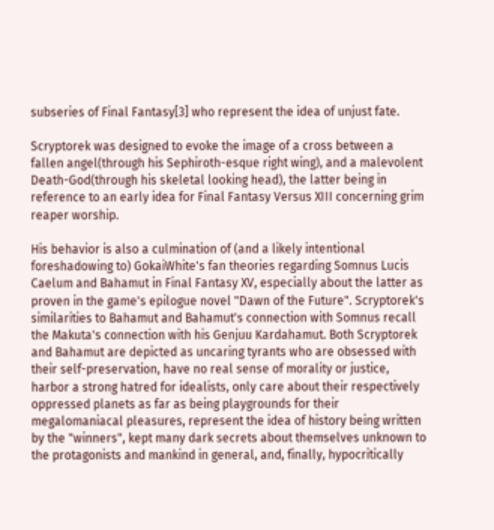subseries of Final Fantasy[3] who represent the idea of unjust fate.

Scryptorek was designed to evoke the image of a cross between a fallen angel(through his Sephiroth-esque right wing), and a malevolent Death-God(through his skeletal looking head), the latter being in reference to an early idea for Final Fantasy Versus XIII concerning grim reaper worship.

His behavior is also a culmination of (and a likely intentional foreshadowing to) GokaiWhite's fan theories regarding Somnus Lucis Caelum and Bahamut in Final Fantasy XV, especially about the latter as proven in the game's epilogue novel "Dawn of the Future". Scryptorek's similarities to Bahamut and Bahamut's connection with Somnus recall the Makuta's connection with his Genjuu Kardahamut. Both Scryptorek and Bahamut are depicted as uncaring tyrants who are obsessed with their self-preservation, have no real sense of morality or justice, harbor a strong hatred for idealists, only care about their respectively oppressed planets as far as being playgrounds for their megalomaniacal pleasures, represent the idea of history being written by the "winners", kept many dark secrets about themselves unknown to the protagonists and mankind in general, and, finally, hypocritically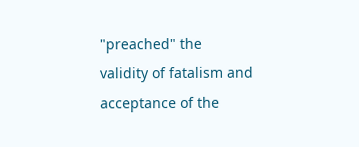"preached" the validity of fatalism and acceptance of the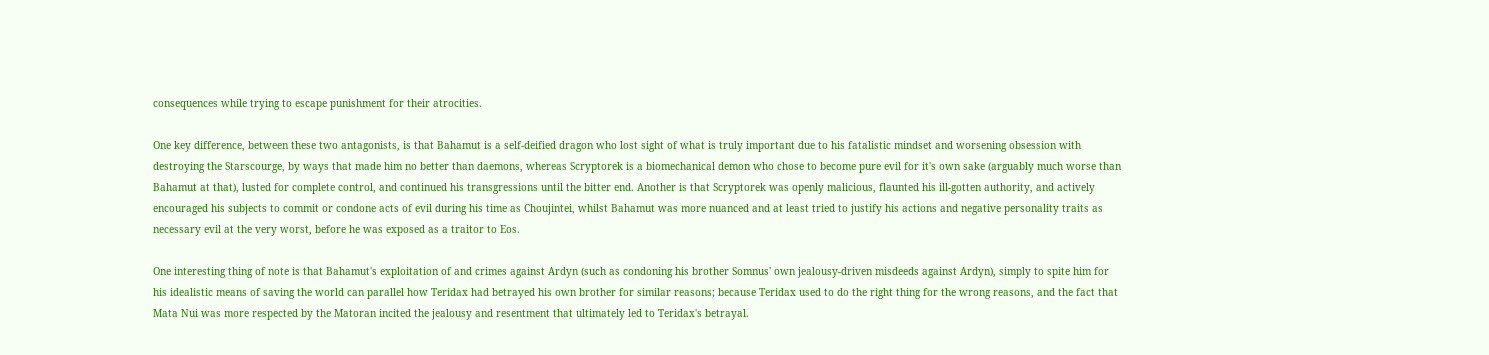consequences while trying to escape punishment for their atrocities.

One key difference, between these two antagonists, is that Bahamut is a self-deified dragon who lost sight of what is truly important due to his fatalistic mindset and worsening obsession with destroying the Starscourge, by ways that made him no better than daemons, whereas Scryptorek is a biomechanical demon who chose to become pure evil for it's own sake (arguably much worse than Bahamut at that), lusted for complete control, and continued his transgressions until the bitter end. Another is that Scryptorek was openly malicious, flaunted his ill-gotten authority, and actively encouraged his subjects to commit or condone acts of evil during his time as Choujintei, whilst Bahamut was more nuanced and at least tried to justify his actions and negative personality traits as necessary evil at the very worst, before he was exposed as a traitor to Eos.

One interesting thing of note is that Bahamut's exploitation of and crimes against Ardyn (such as condoning his brother Somnus' own jealousy-driven misdeeds against Ardyn), simply to spite him for his idealistic means of saving the world can parallel how Teridax had betrayed his own brother for similar reasons; because Teridax used to do the right thing for the wrong reasons, and the fact that Mata Nui was more respected by the Matoran incited the jealousy and resentment that ultimately led to Teridax's betrayal.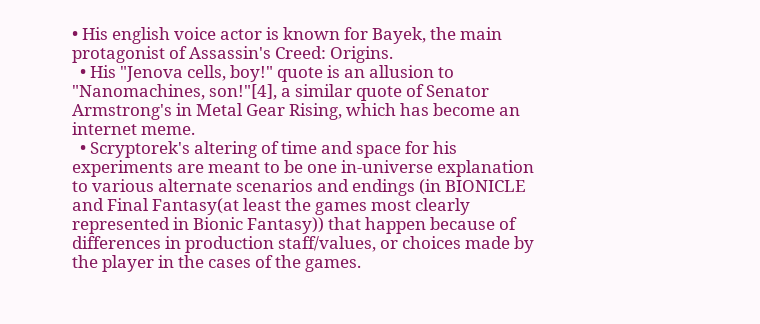• His english voice actor is known for Bayek, the main protagonist of Assassin's Creed: Origins.
  • His "Jenova cells, boy!" quote is an allusion to "Nanomachines, son!"[4], a similar quote of Senator Armstrong's in Metal Gear Rising, which has become an internet meme.
  • Scryptorek's altering of time and space for his experiments are meant to be one in-universe explanation to various alternate scenarios and endings (in BIONICLE and Final Fantasy(at least the games most clearly represented in Bionic Fantasy)) that happen because of differences in production staff/values, or choices made by the player in the cases of the games.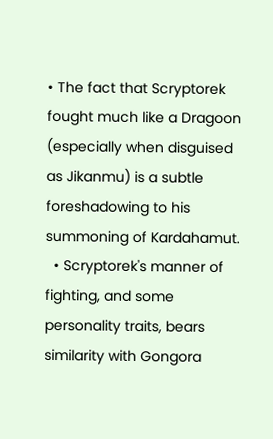• The fact that Scryptorek fought much like a Dragoon (especially when disguised as Jikanmu) is a subtle foreshadowing to his summoning of Kardahamut.
  • Scryptorek's manner of fighting, and some personality traits, bears similarity with Gongora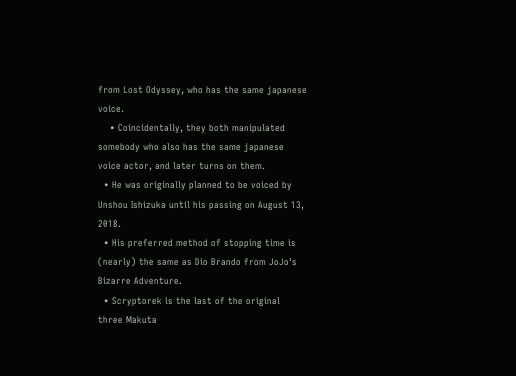from Lost Odyssey, who has the same japanese voice.
    • Coincidentally, they both manipulated somebody who also has the same japanese voice actor, and later turns on them.
  • He was originally planned to be voiced by Unshou Ishizuka until his passing on August 13, 2018.
  • His preferred method of stopping time is (nearly) the same as Dio Brando from JoJo's Bizarre Adventure.
  • Scryptorek is the last of the original three Makuta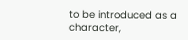to be introduced as a character,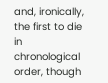and, ironically, the first to die in chronological order, though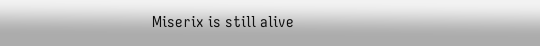Miserix is still alive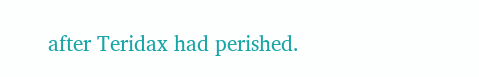after Teridax had perished.